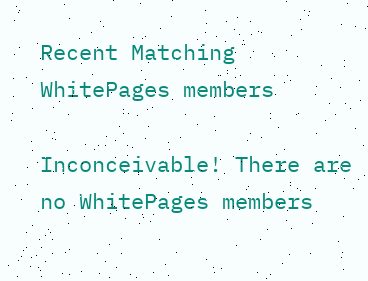Recent Matching
WhitePages members

Inconceivable! There are no WhitePages members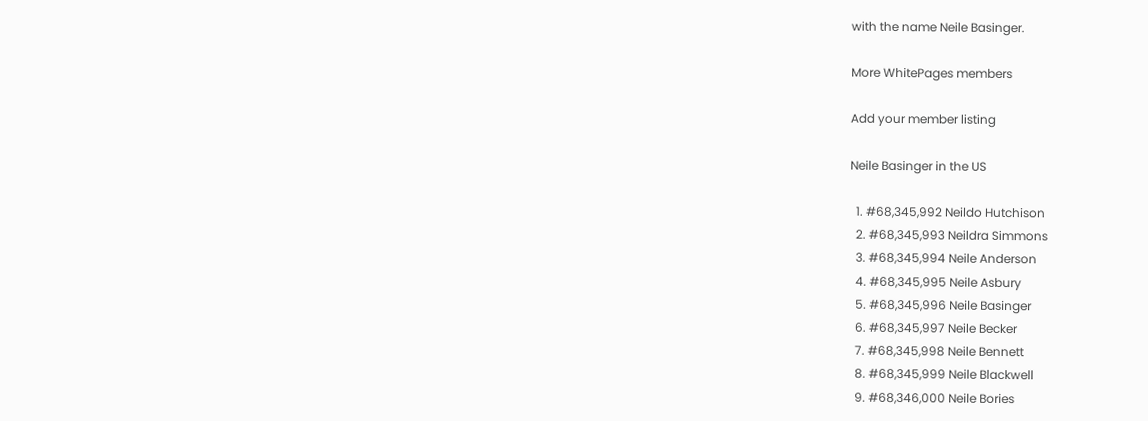with the name Neile Basinger.

More WhitePages members

Add your member listing

Neile Basinger in the US

  1. #68,345,992 Neildo Hutchison
  2. #68,345,993 Neildra Simmons
  3. #68,345,994 Neile Anderson
  4. #68,345,995 Neile Asbury
  5. #68,345,996 Neile Basinger
  6. #68,345,997 Neile Becker
  7. #68,345,998 Neile Bennett
  8. #68,345,999 Neile Blackwell
  9. #68,346,000 Neile Bories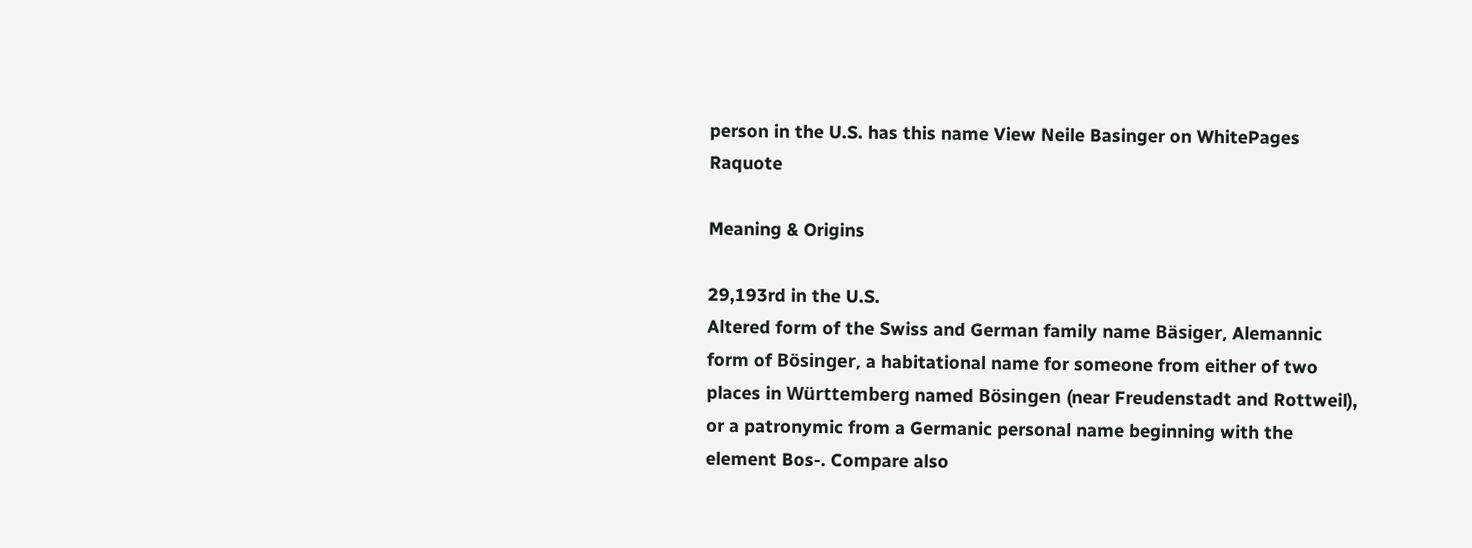person in the U.S. has this name View Neile Basinger on WhitePages Raquote

Meaning & Origins

29,193rd in the U.S.
Altered form of the Swiss and German family name Bäsiger, Alemannic form of Bösinger, a habitational name for someone from either of two places in Württemberg named Bösingen (near Freudenstadt and Rottweil), or a patronymic from a Germanic personal name beginning with the element Bos-. Compare also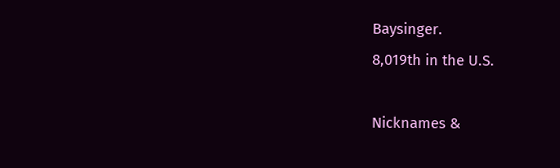Baysinger.
8,019th in the U.S.

Nicknames &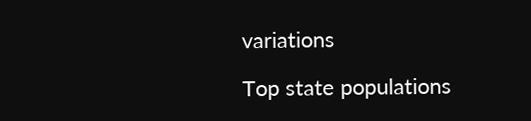variations

Top state populations